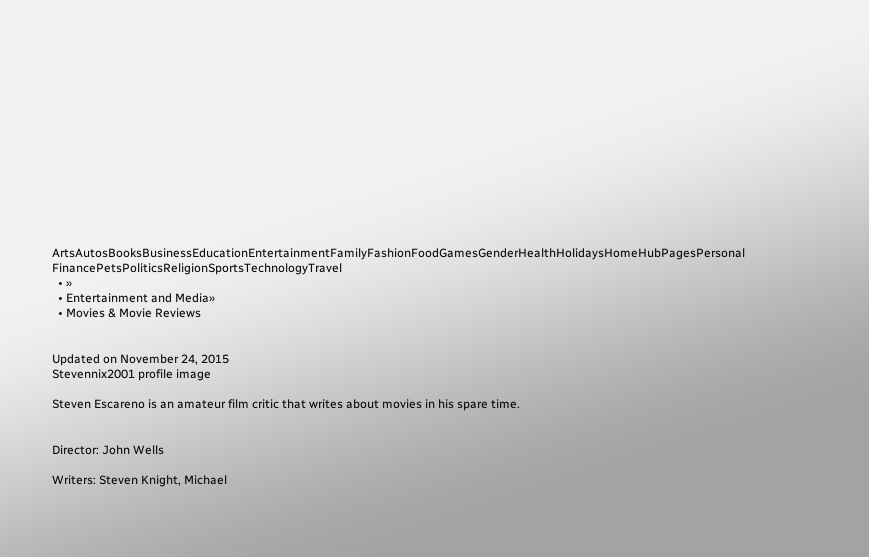ArtsAutosBooksBusinessEducationEntertainmentFamilyFashionFoodGamesGenderHealthHolidaysHomeHubPagesPersonal FinancePetsPoliticsReligionSportsTechnologyTravel
  • »
  • Entertainment and Media»
  • Movies & Movie Reviews


Updated on November 24, 2015
Stevennix2001 profile image

Steven Escareno is an amateur film critic that writes about movies in his spare time.


Director: John Wells

Writers: Steven Knight, Michael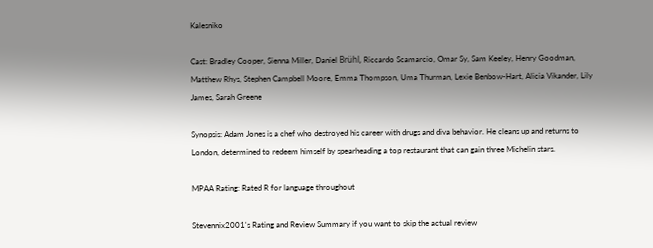Kalesniko

Cast: Bradley Cooper, Sienna Miller, Daniel Brühl, Riccardo Scamarcio, Omar Sy, Sam Keeley, Henry Goodman, Matthew Rhys, Stephen Campbell Moore, Emma Thompson, Uma Thurman, Lexie Benbow-Hart, Alicia Vikander, Lily James, Sarah Greene

Synopsis: Adam Jones is a chef who destroyed his career with drugs and diva behavior. He cleans up and returns to London, determined to redeem himself by spearheading a top restaurant that can gain three Michelin stars.

MPAA Rating: Rated R for language throughout

Stevennix2001's Rating and Review Summary if you want to skip the actual review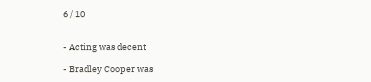6 / 10


- Acting was decent

- Bradley Cooper was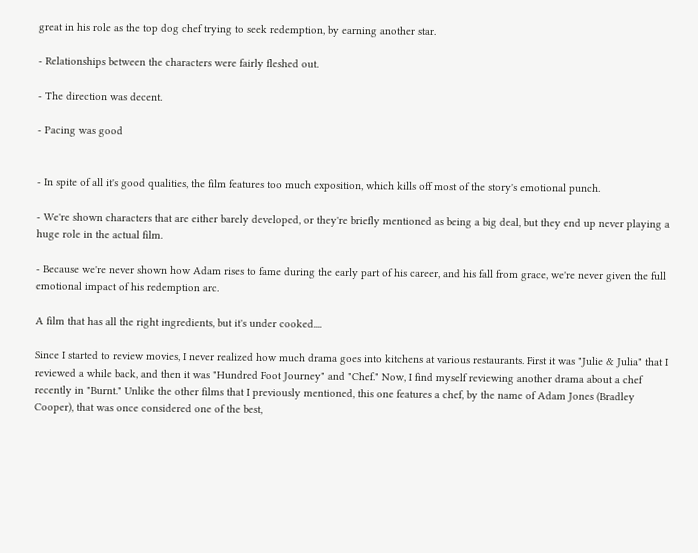great in his role as the top dog chef trying to seek redemption, by earning another star.

- Relationships between the characters were fairly fleshed out.

- The direction was decent.

- Pacing was good


- In spite of all it's good qualities, the film features too much exposition, which kills off most of the story's emotional punch.

- We're shown characters that are either barely developed, or they're briefly mentioned as being a big deal, but they end up never playing a huge role in the actual film.

- Because we're never shown how Adam rises to fame during the early part of his career, and his fall from grace, we're never given the full emotional impact of his redemption arc.

A film that has all the right ingredients, but it's under cooked....

Since I started to review movies, I never realized how much drama goes into kitchens at various restaurants. First it was "Julie & Julia" that I reviewed a while back, and then it was "Hundred Foot Journey" and "Chef." Now, I find myself reviewing another drama about a chef recently in "Burnt." Unlike the other films that I previously mentioned, this one features a chef, by the name of Adam Jones (Bradley Cooper), that was once considered one of the best,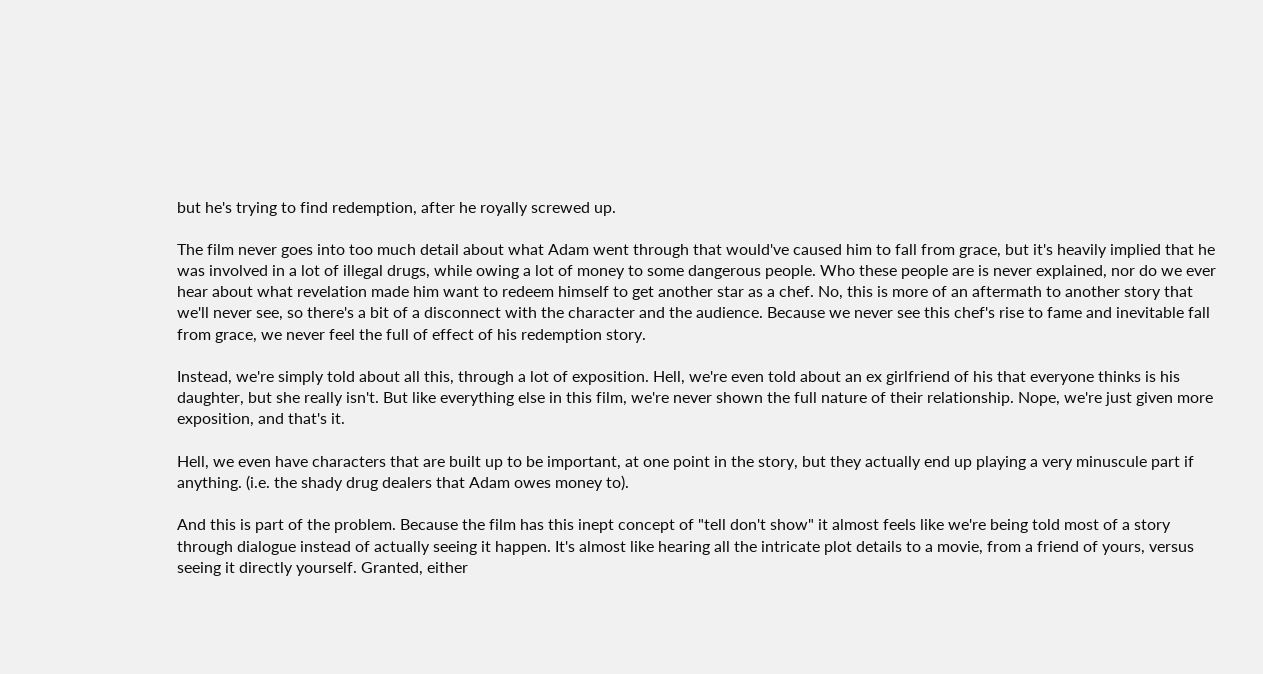but he's trying to find redemption, after he royally screwed up.

The film never goes into too much detail about what Adam went through that would've caused him to fall from grace, but it's heavily implied that he was involved in a lot of illegal drugs, while owing a lot of money to some dangerous people. Who these people are is never explained, nor do we ever hear about what revelation made him want to redeem himself to get another star as a chef. No, this is more of an aftermath to another story that we'll never see, so there's a bit of a disconnect with the character and the audience. Because we never see this chef's rise to fame and inevitable fall from grace, we never feel the full of effect of his redemption story.

Instead, we're simply told about all this, through a lot of exposition. Hell, we're even told about an ex girlfriend of his that everyone thinks is his daughter, but she really isn't. But like everything else in this film, we're never shown the full nature of their relationship. Nope, we're just given more exposition, and that's it.

Hell, we even have characters that are built up to be important, at one point in the story, but they actually end up playing a very minuscule part if anything. (i.e. the shady drug dealers that Adam owes money to).

And this is part of the problem. Because the film has this inept concept of "tell don't show" it almost feels like we're being told most of a story through dialogue instead of actually seeing it happen. It's almost like hearing all the intricate plot details to a movie, from a friend of yours, versus seeing it directly yourself. Granted, either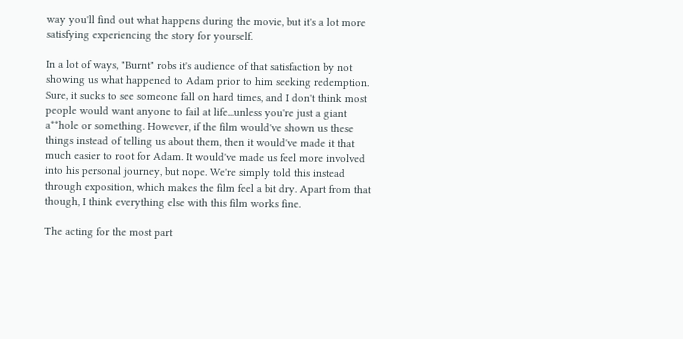way you'll find out what happens during the movie, but it's a lot more satisfying experiencing the story for yourself.

In a lot of ways, "Burnt" robs it's audience of that satisfaction by not showing us what happened to Adam prior to him seeking redemption. Sure, it sucks to see someone fall on hard times, and I don't think most people would want anyone to fail at life...unless you're just a giant a**hole or something. However, if the film would've shown us these things instead of telling us about them, then it would've made it that much easier to root for Adam. It would've made us feel more involved into his personal journey, but nope. We're simply told this instead through exposition, which makes the film feel a bit dry. Apart from that though, I think everything else with this film works fine.

The acting for the most part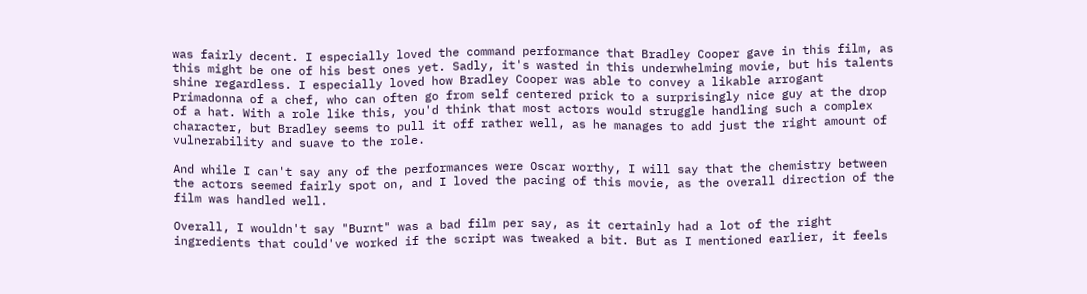was fairly decent. I especially loved the command performance that Bradley Cooper gave in this film, as this might be one of his best ones yet. Sadly, it's wasted in this underwhelming movie, but his talents shine regardless. I especially loved how Bradley Cooper was able to convey a likable arrogant Primadonna of a chef, who can often go from self centered prick to a surprisingly nice guy at the drop of a hat. With a role like this, you'd think that most actors would struggle handling such a complex character, but Bradley seems to pull it off rather well, as he manages to add just the right amount of vulnerability and suave to the role.

And while I can't say any of the performances were Oscar worthy, I will say that the chemistry between the actors seemed fairly spot on, and I loved the pacing of this movie, as the overall direction of the film was handled well.

Overall, I wouldn't say "Burnt" was a bad film per say, as it certainly had a lot of the right ingredients that could've worked if the script was tweaked a bit. But as I mentioned earlier, it feels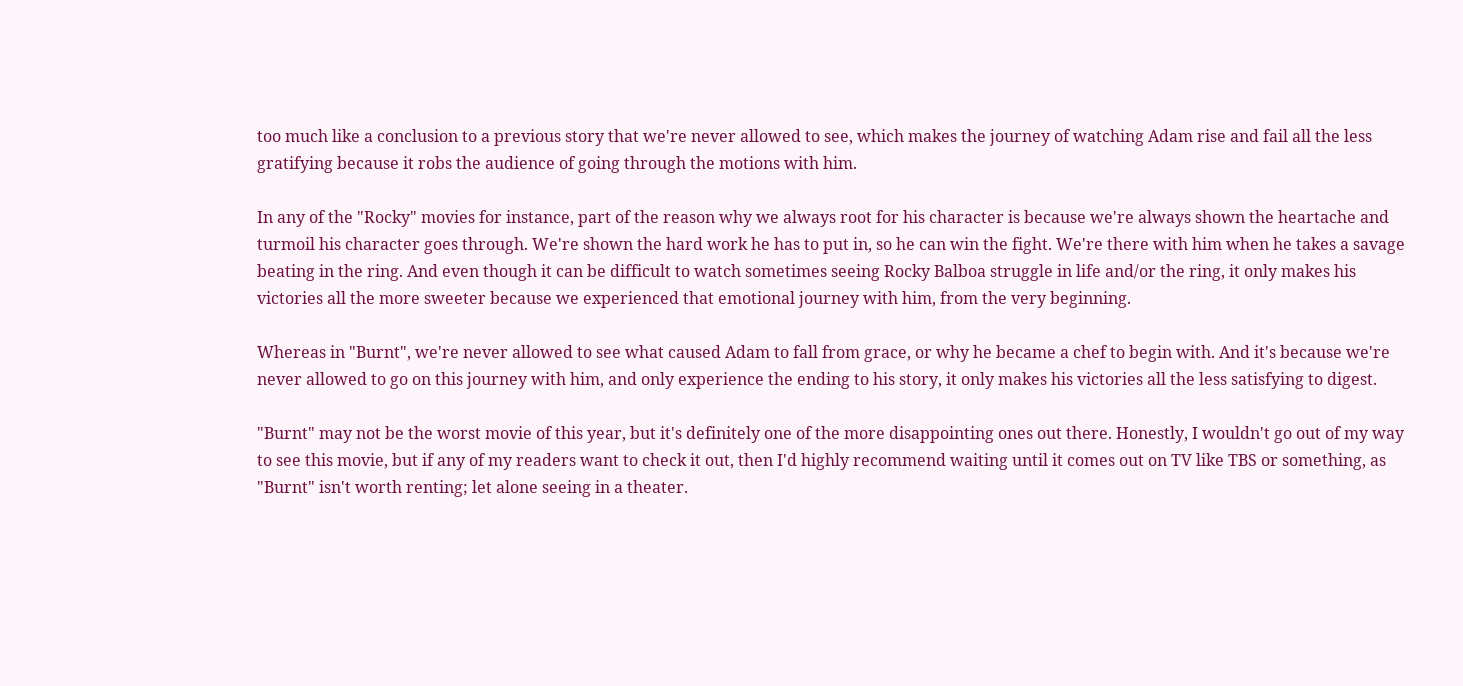too much like a conclusion to a previous story that we're never allowed to see, which makes the journey of watching Adam rise and fail all the less gratifying because it robs the audience of going through the motions with him.

In any of the "Rocky" movies for instance, part of the reason why we always root for his character is because we're always shown the heartache and turmoil his character goes through. We're shown the hard work he has to put in, so he can win the fight. We're there with him when he takes a savage beating in the ring. And even though it can be difficult to watch sometimes seeing Rocky Balboa struggle in life and/or the ring, it only makes his victories all the more sweeter because we experienced that emotional journey with him, from the very beginning.

Whereas in "Burnt", we're never allowed to see what caused Adam to fall from grace, or why he became a chef to begin with. And it's because we're never allowed to go on this journey with him, and only experience the ending to his story, it only makes his victories all the less satisfying to digest.

"Burnt" may not be the worst movie of this year, but it's definitely one of the more disappointing ones out there. Honestly, I wouldn't go out of my way to see this movie, but if any of my readers want to check it out, then I'd highly recommend waiting until it comes out on TV like TBS or something, as "Burnt" isn't worth renting; let alone seeing in a theater.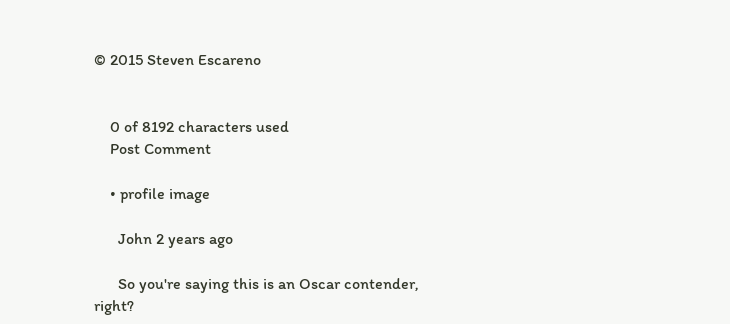© 2015 Steven Escareno


    0 of 8192 characters used
    Post Comment

    • profile image

      John 2 years ago

      So you're saying this is an Oscar contender, right?